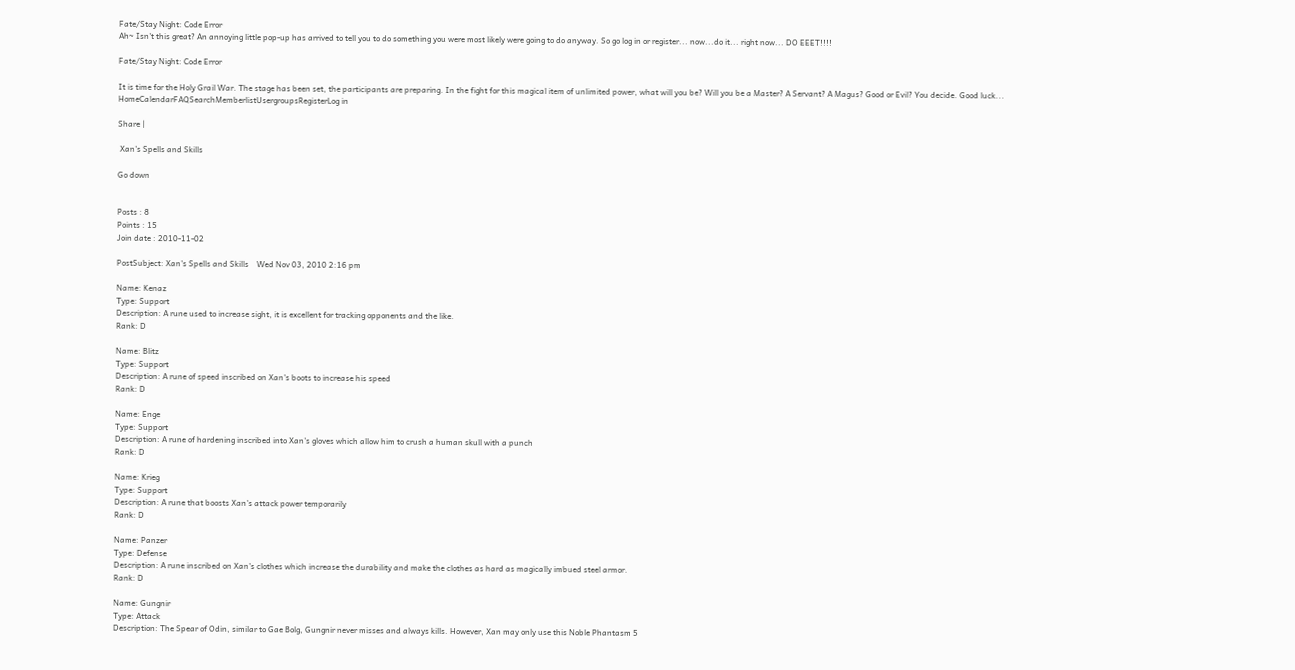Fate/Stay Night: Code Error
Ah~ Isn't this great? An annoying little pop-up has arrived to tell you to do something you were most likely were going to do anyway. So go log in or register... now...do it... right now... DO EEET!!!!

Fate/Stay Night: Code Error

It is time for the Holy Grail War. The stage has been set, the participants are preparing. In the fight for this magical item of unlimited power, what will you be? Will you be a Master? A Servant? A Magus? Good or Evil? You decide. Good luck...
HomeCalendarFAQSearchMemberlistUsergroupsRegisterLog in

Share |

 Xan's Spells and Skills

Go down


Posts : 8
Points : 15
Join date : 2010-11-02

PostSubject: Xan's Spells and Skills    Wed Nov 03, 2010 2:16 pm

Name: Kenaz
Type: Support
Description: A rune used to increase sight, it is excellent for tracking opponents and the like.
Rank: D

Name: Blitz
Type: Support
Description: A rune of speed inscribed on Xan's boots to increase his speed
Rank: D

Name: Enge
Type: Support
Description: A rune of hardening inscribed into Xan's gloves which allow him to crush a human skull with a punch
Rank: D

Name: Krieg
Type: Support
Description: A rune that boosts Xan's attack power temporarily
Rank: D

Name: Panzer
Type: Defense
Description: A rune inscribed on Xan's clothes which increase the durability and make the clothes as hard as magically imbued steel armor.
Rank: D

Name: Gungnir
Type: Attack
Description: The Spear of Odin, similar to Gae Bolg, Gungnir never misses and always kills. However, Xan may only use this Noble Phantasm 5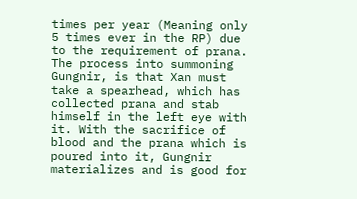times per year (Meaning only 5 times ever in the RP) due to the requirement of prana. The process into summoning Gungnir, is that Xan must take a spearhead, which has collected prana and stab himself in the left eye with it. With the sacrifice of blood and the prana which is poured into it, Gungnir materializes and is good for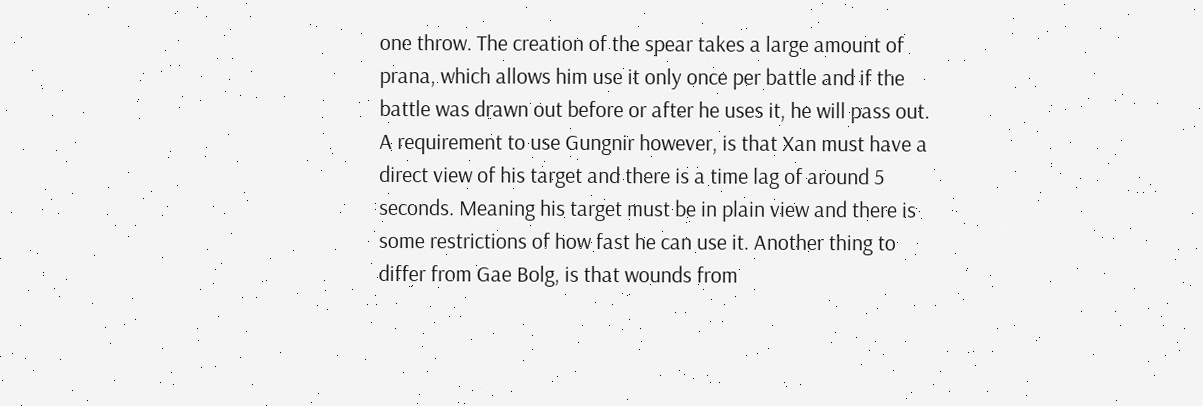one throw. The creation of the spear takes a large amount of prana, which allows him use it only once per battle and if the battle was drawn out before or after he uses it, he will pass out. A requirement to use Gungnir however, is that Xan must have a direct view of his target and there is a time lag of around 5 seconds. Meaning his target must be in plain view and there is some restrictions of how fast he can use it. Another thing to differ from Gae Bolg, is that wounds from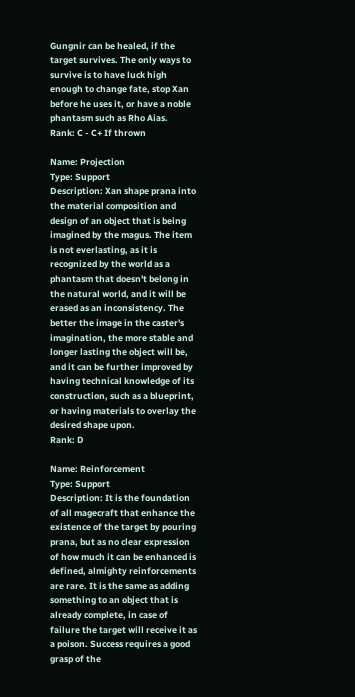Gungnir can be healed, if the target survives. The only ways to survive is to have luck high enough to change fate, stop Xan before he uses it, or have a noble phantasm such as Rho Aias.
Rank: C - C+ If thrown

Name: Projection
Type: Support
Description: Xan shape prana into the material composition and design of an object that is being imagined by the magus. The item is not everlasting, as it is recognized by the world as a phantasm that doesn't belong in the natural world, and it will be erased as an inconsistency. The better the image in the caster's imagination, the more stable and longer lasting the object will be, and it can be further improved by having technical knowledge of its construction, such as a blueprint, or having materials to overlay the desired shape upon.
Rank: D

Name: Reinforcement
Type: Support
Description: It is the foundation of all magecraft that enhance the existence of the target by pouring prana, but as no clear expression of how much it can be enhanced is defined, almighty reinforcements are rare. It is the same as adding something to an object that is already complete, in case of failure the target will receive it as a poison. Success requires a good grasp of the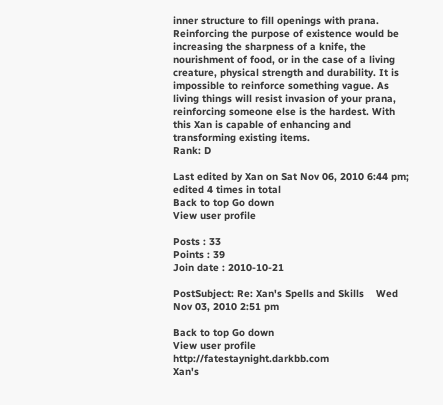inner structure to fill openings with prana. Reinforcing the purpose of existence would be increasing the sharpness of a knife, the nourishment of food, or in the case of a living creature, physical strength and durability. It is impossible to reinforce something vague. As living things will resist invasion of your prana, reinforcing someone else is the hardest. With this Xan is capable of enhancing and transforming existing items.
Rank: D

Last edited by Xan on Sat Nov 06, 2010 6:44 pm; edited 4 times in total
Back to top Go down
View user profile

Posts : 33
Points : 39
Join date : 2010-10-21

PostSubject: Re: Xan's Spells and Skills    Wed Nov 03, 2010 2:51 pm

Back to top Go down
View user profile http://fatestaynight.darkbb.com
Xan's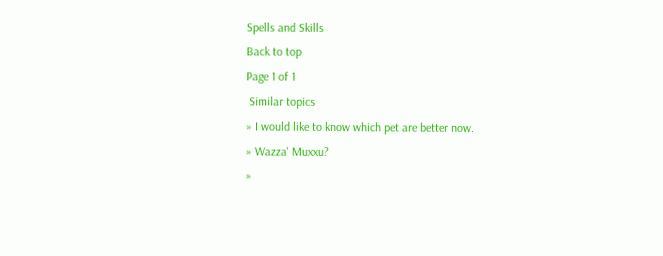Spells and Skills
Back to top
Page 1 of 1
 Similar topics
» I would like to know which pet are better now.
» Wazza' Muxxu?
»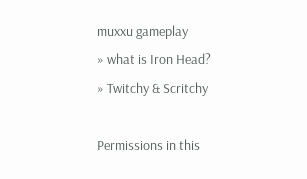muxxu gameplay
» what is Iron Head?
» Twitchy & Scritchy

Permissions in this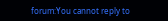forum:You cannot reply to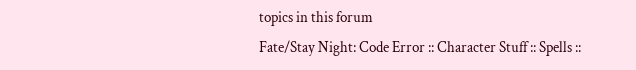topics in this forum
Fate/Stay Night: Code Error :: Character Stuff :: Spells ::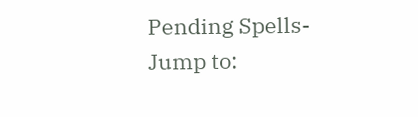Pending Spells-
Jump to: